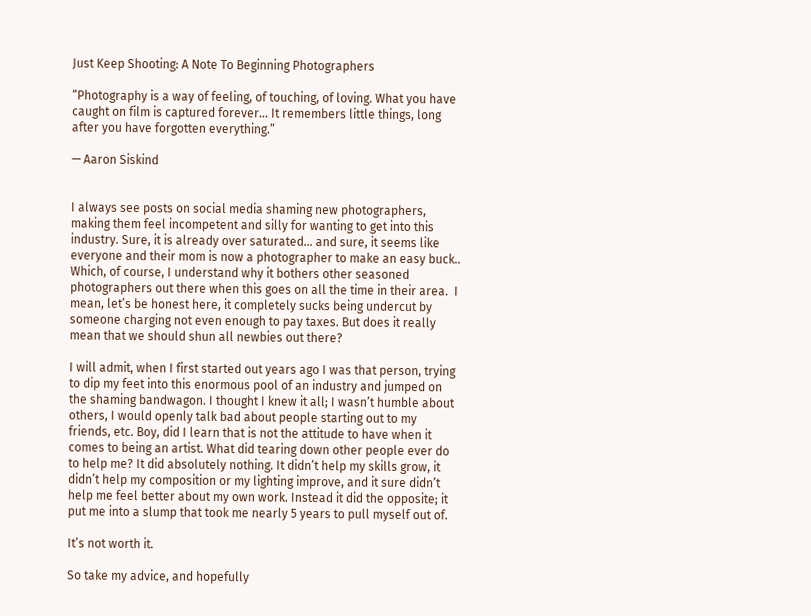Just Keep Shooting: A Note To Beginning Photographers

“Photography is a way of feeling, of touching, of loving. What you have caught on film is captured forever… It remembers little things, long after you have forgotten everything.”

— Aaron Siskind


I always see posts on social media shaming new photographers, making them feel incompetent and silly for wanting to get into this industry. Sure, it is already over saturated… and sure, it seems like everyone and their mom is now a photographer to make an easy buck.. Which, of course, I understand why it bothers other seasoned photographers out there when this goes on all the time in their area.  I mean, let’s be honest here, it completely sucks being undercut by someone charging not even enough to pay taxes. But does it really mean that we should shun all newbies out there?

I will admit, when I first started out years ago I was that person, trying to dip my feet into this enormous pool of an industry and jumped on the shaming bandwagon. I thought I knew it all; I wasn’t humble about others, I would openly talk bad about people starting out to my friends, etc. Boy, did I learn that is not the attitude to have when it comes to being an artist. What did tearing down other people ever do to help me? It did absolutely nothing. It didn’t help my skills grow, it didn’t help my composition or my lighting improve, and it sure didn’t help me feel better about my own work. Instead it did the opposite; it put me into a slump that took me nearly 5 years to pull myself out of.

It’s not worth it.

So take my advice, and hopefully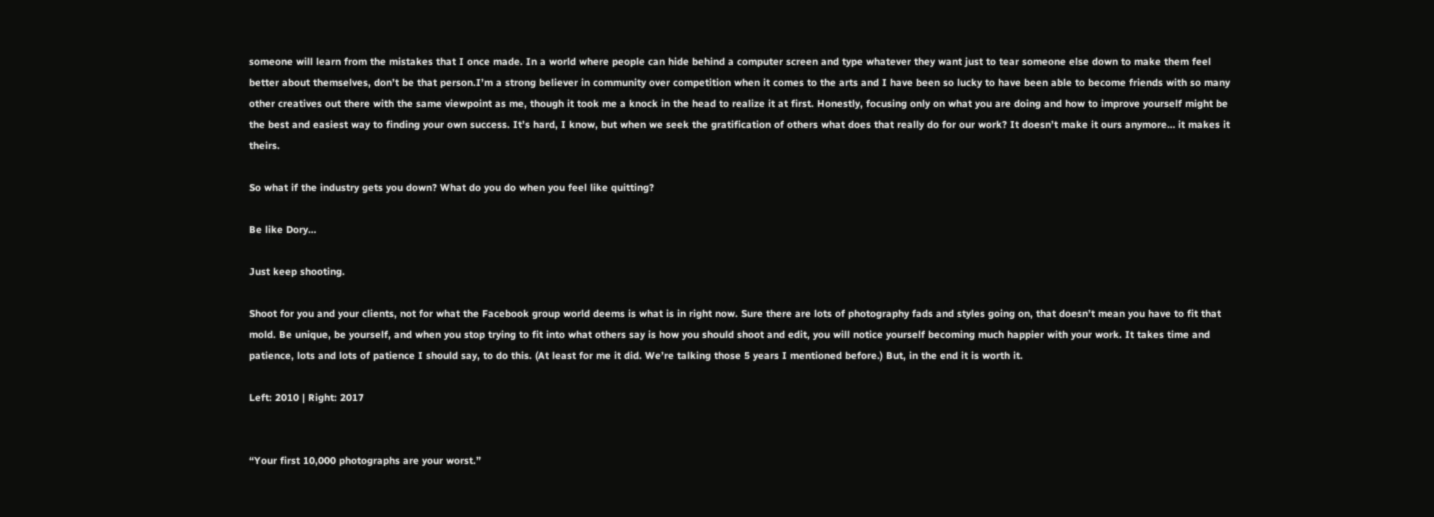someone will learn from the mistakes that I once made. In a world where people can hide behind a computer screen and type whatever they want just to tear someone else down to make them feel better about themselves, don’t be that person.I’m a strong believer in community over competition when it comes to the arts and I have been so lucky to have been able to become friends with so many other creatives out there with the same viewpoint as me, though it took me a knock in the head to realize it at first. Honestly, focusing only on what you are doing and how to improve yourself might be the best and easiest way to finding your own success. It’s hard, I know, but when we seek the gratification of others what does that really do for our work? It doesn’t make it ours anymore… it makes it theirs.

So what if the industry gets you down? What do you do when you feel like quitting?

Be like Dory…

Just keep shooting.

Shoot for you and your clients, not for what the Facebook group world deems is what is in right now. Sure there are lots of photography fads and styles going on, that doesn’t mean you have to fit that mold. Be unique, be yourself, and when you stop trying to fit into what others say is how you should shoot and edit, you will notice yourself becoming much happier with your work. It takes time and patience, lots and lots of patience I should say, to do this. (At least for me it did. We’re talking those 5 years I mentioned before.) But, in the end it is worth it.

Left: 2010 | Right: 2017


“Your first 10,000 photographs are your worst.”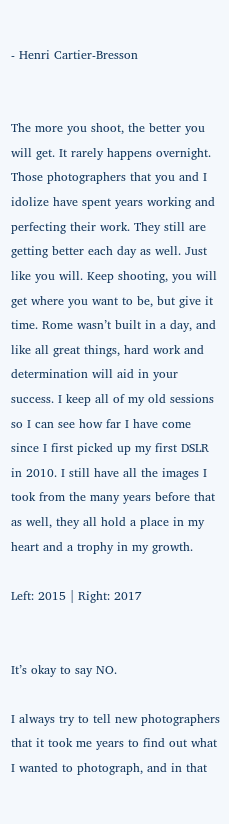- Henri Cartier-Bresson


The more you shoot, the better you will get. It rarely happens overnight. Those photographers that you and I idolize have spent years working and perfecting their work. They still are getting better each day as well. Just like you will. Keep shooting, you will get where you want to be, but give it time. Rome wasn’t built in a day, and like all great things, hard work and determination will aid in your success. I keep all of my old sessions so I can see how far I have come since I first picked up my first DSLR in 2010. I still have all the images I took from the many years before that as well, they all hold a place in my heart and a trophy in my growth.

Left: 2015 | Right: 2017


It’s okay to say NO.

I always try to tell new photographers that it took me years to find out what I wanted to photograph, and in that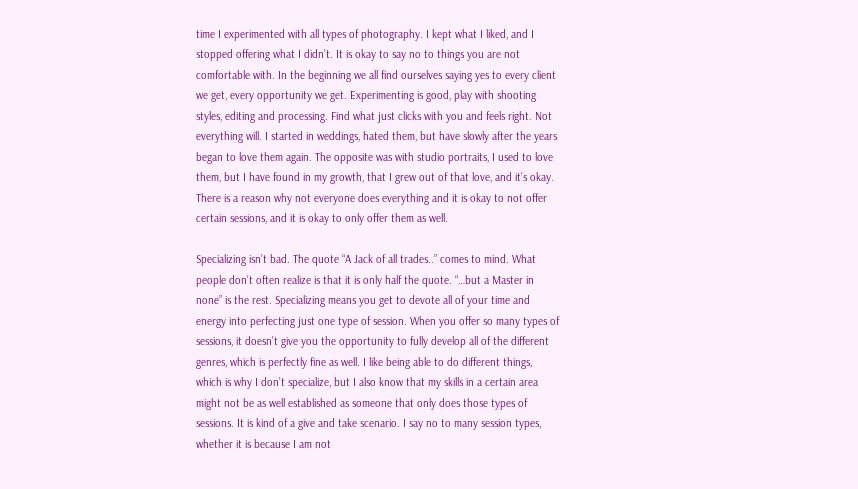time I experimented with all types of photography. I kept what I liked, and I stopped offering what I didn’t. It is okay to say no to things you are not comfortable with. In the beginning we all find ourselves saying yes to every client we get, every opportunity we get. Experimenting is good, play with shooting styles, editing and processing. Find what just clicks with you and feels right. Not everything will. I started in weddings, hated them, but have slowly after the years began to love them again. The opposite was with studio portraits, I used to love them, but I have found in my growth, that I grew out of that love, and it’s okay. There is a reason why not everyone does everything and it is okay to not offer certain sessions, and it is okay to only offer them as well.

Specializing isn’t bad. The quote “A Jack of all trades..” comes to mind. What people don’t often realize is that it is only half the quote. “…but a Master in none” is the rest. Specializing means you get to devote all of your time and energy into perfecting just one type of session. When you offer so many types of sessions, it doesn’t give you the opportunity to fully develop all of the different genres, which is perfectly fine as well. I like being able to do different things, which is why I don’t specialize, but I also know that my skills in a certain area might not be as well established as someone that only does those types of sessions. It is kind of a give and take scenario. I say no to many session types, whether it is because I am not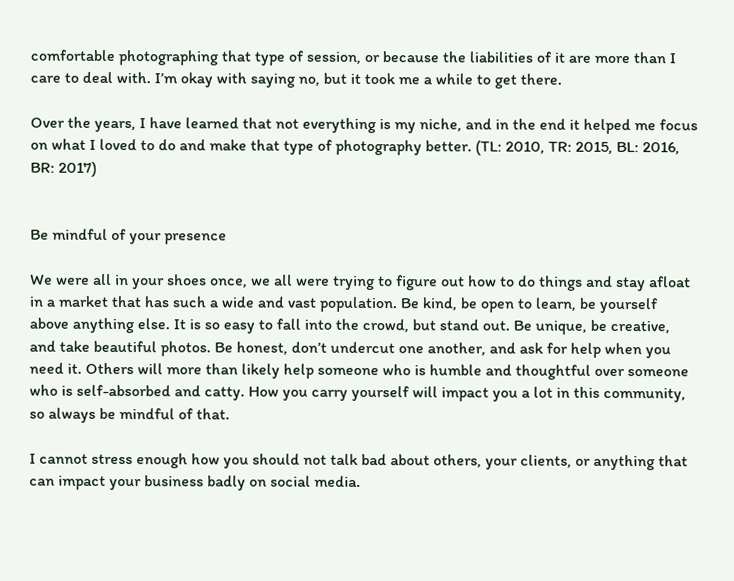comfortable photographing that type of session, or because the liabilities of it are more than I care to deal with. I’m okay with saying no, but it took me a while to get there.

Over the years, I have learned that not everything is my niche, and in the end it helped me focus on what I loved to do and make that type of photography better. (TL: 2010, TR: 2015, BL: 2016, BR: 2017)


Be mindful of your presence

We were all in your shoes once, we all were trying to figure out how to do things and stay afloat in a market that has such a wide and vast population. Be kind, be open to learn, be yourself above anything else. It is so easy to fall into the crowd, but stand out. Be unique, be creative, and take beautiful photos. Be honest, don’t undercut one another, and ask for help when you need it. Others will more than likely help someone who is humble and thoughtful over someone who is self-absorbed and catty. How you carry yourself will impact you a lot in this community, so always be mindful of that.

I cannot stress enough how you should not talk bad about others, your clients, or anything that can impact your business badly on social media.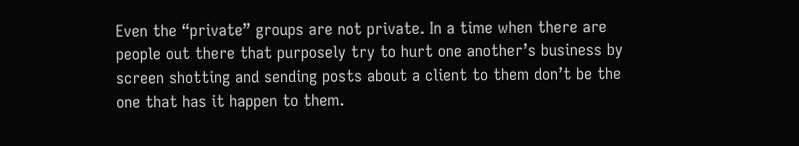Even the “private” groups are not private. In a time when there are people out there that purposely try to hurt one another’s business by screen shotting and sending posts about a client to them don’t be the one that has it happen to them.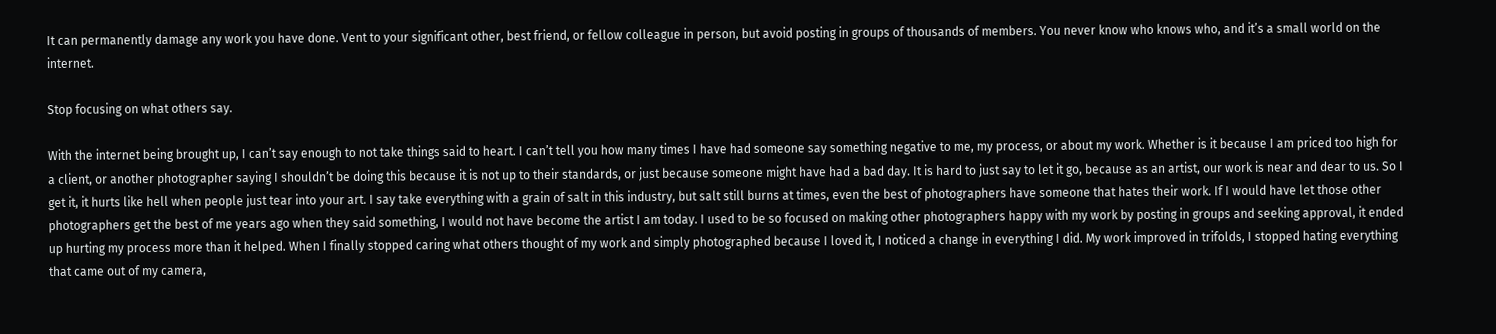It can permanently damage any work you have done. Vent to your significant other, best friend, or fellow colleague in person, but avoid posting in groups of thousands of members. You never know who knows who, and it’s a small world on the internet.

Stop focusing on what others say.

With the internet being brought up, I can’t say enough to not take things said to heart. I can’t tell you how many times I have had someone say something negative to me, my process, or about my work. Whether is it because I am priced too high for a client, or another photographer saying I shouldn’t be doing this because it is not up to their standards, or just because someone might have had a bad day. It is hard to just say to let it go, because as an artist, our work is near and dear to us. So I get it, it hurts like hell when people just tear into your art. I say take everything with a grain of salt in this industry, but salt still burns at times, even the best of photographers have someone that hates their work. If I would have let those other photographers get the best of me years ago when they said something, I would not have become the artist I am today. I used to be so focused on making other photographers happy with my work by posting in groups and seeking approval, it ended up hurting my process more than it helped. When I finally stopped caring what others thought of my work and simply photographed because I loved it, I noticed a change in everything I did. My work improved in trifolds, I stopped hating everything that came out of my camera,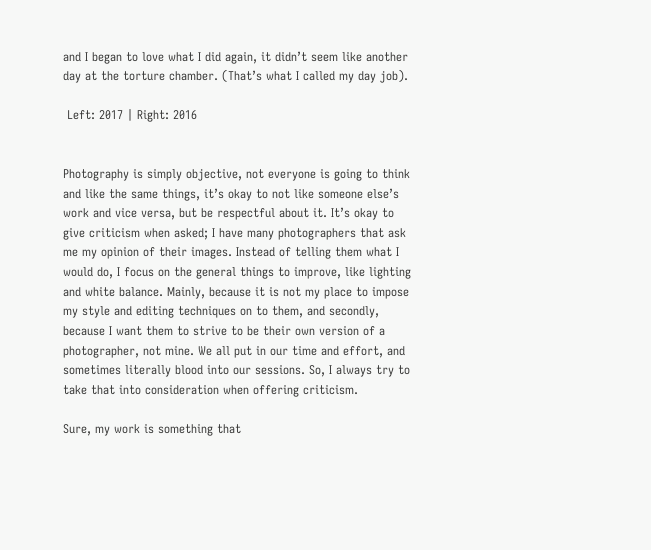and I began to love what I did again, it didn’t seem like another day at the torture chamber. (That’s what I called my day job).

 Left: 2017 | Right: 2016


Photography is simply objective, not everyone is going to think and like the same things, it’s okay to not like someone else’s work and vice versa, but be respectful about it. It’s okay to give criticism when asked; I have many photographers that ask me my opinion of their images. Instead of telling them what I would do, I focus on the general things to improve, like lighting and white balance. Mainly, because it is not my place to impose my style and editing techniques on to them, and secondly, because I want them to strive to be their own version of a photographer, not mine. We all put in our time and effort, and sometimes literally blood into our sessions. So, I always try to take that into consideration when offering criticism.

Sure, my work is something that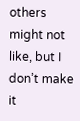others might not like, but I don’t make it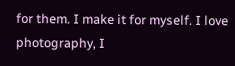for them. I make it for myself. I love photography, I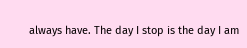always have. The day I stop is the day I am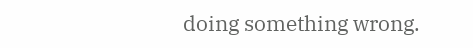doing something wrong.